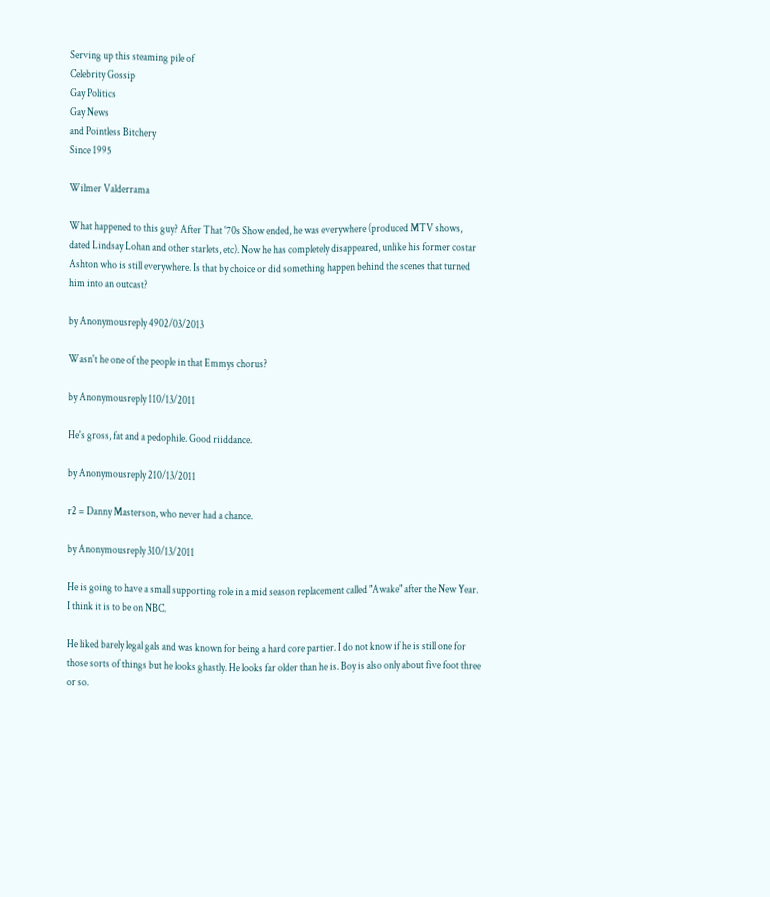Serving up this steaming pile of
Celebrity Gossip
Gay Politics
Gay News
and Pointless Bitchery
Since 1995

Wilmer Valderrama

What happened to this guy? After That '70s Show ended, he was everywhere (produced MTV shows, dated Lindsay Lohan and other starlets, etc). Now he has completely disappeared, unlike his former costar Ashton who is still everywhere. Is that by choice or did something happen behind the scenes that turned him into an outcast?

by Anonymousreply 4902/03/2013

Wasn't he one of the people in that Emmys chorus?

by Anonymousreply 110/13/2011

He's gross, fat and a pedophile. Good riiddance.

by Anonymousreply 210/13/2011

r2 = Danny Masterson, who never had a chance.

by Anonymousreply 310/13/2011

He is going to have a small supporting role in a mid season replacement called "Awake" after the New Year. I think it is to be on NBC.

He liked barely legal gals and was known for being a hard core partier. I do not know if he is still one for those sorts of things but he looks ghastly. He looks far older than he is. Boy is also only about five foot three or so.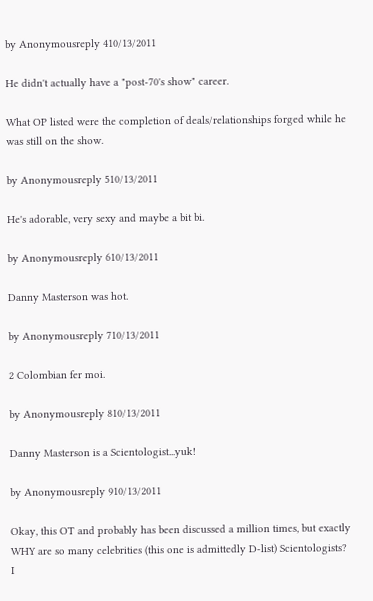by Anonymousreply 410/13/2011

He didn't actually have a "post-70's show" career.

What OP listed were the completion of deals/relationships forged while he was still on the show.

by Anonymousreply 510/13/2011

He's adorable, very sexy and maybe a bit bi.

by Anonymousreply 610/13/2011

Danny Masterson was hot.

by Anonymousreply 710/13/2011

2 Colombian fer moi.

by Anonymousreply 810/13/2011

Danny Masterson is a Scientologist...yuk!

by Anonymousreply 910/13/2011

Okay, this OT and probably has been discussed a million times, but exactly WHY are so many celebrities (this one is admittedly D-list) Scientologists? I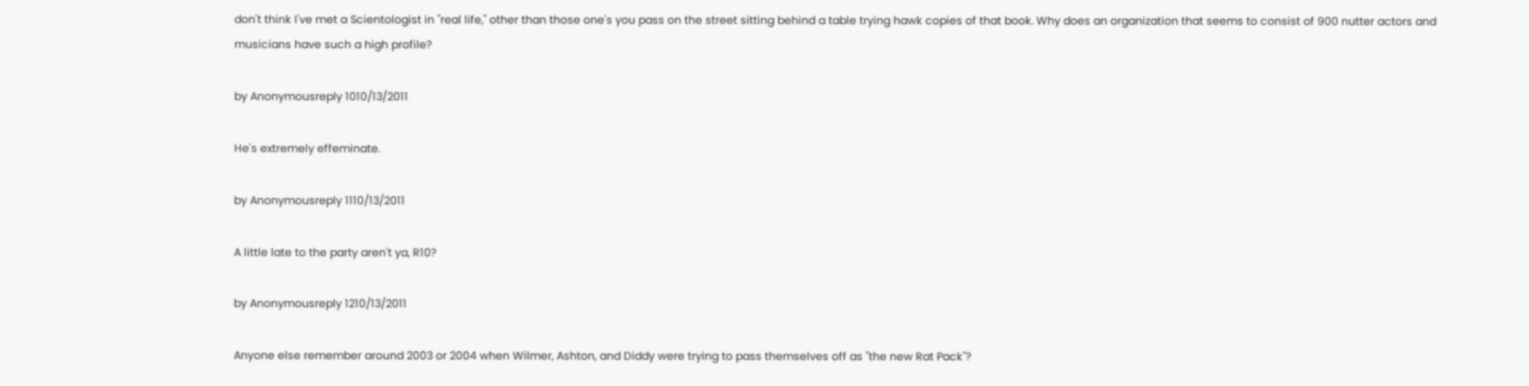don't think I've met a Scientologist in "real life," other than those one's you pass on the street sitting behind a table trying hawk copies of that book. Why does an organization that seems to consist of 900 nutter actors and musicians have such a high profile?

by Anonymousreply 1010/13/2011

He's extremely effeminate.

by Anonymousreply 1110/13/2011

A little late to the party aren't ya, R10?

by Anonymousreply 1210/13/2011

Anyone else remember around 2003 or 2004 when Wilmer, Ashton, and Diddy were trying to pass themselves off as "the new Rat Pack"?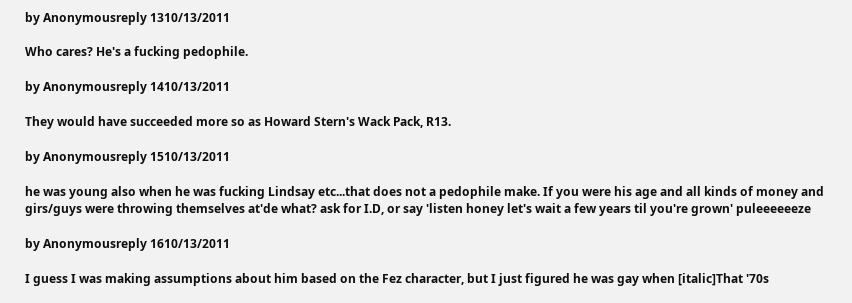by Anonymousreply 1310/13/2011

Who cares? He's a fucking pedophile.

by Anonymousreply 1410/13/2011

They would have succeeded more so as Howard Stern's Wack Pack, R13.

by Anonymousreply 1510/13/2011

he was young also when he was fucking Lindsay etc...that does not a pedophile make. If you were his age and all kinds of money and girs/guys were throwing themselves at'de what? ask for I.D, or say 'listen honey let's wait a few years til you're grown' puleeeeeeze

by Anonymousreply 1610/13/2011

I guess I was making assumptions about him based on the Fez character, but I just figured he was gay when [italic]That '70s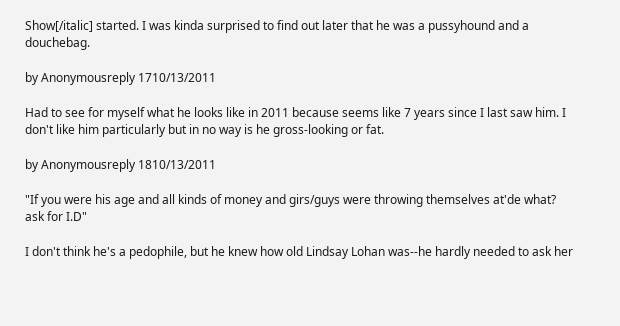Show[/italic] started. I was kinda surprised to find out later that he was a pussyhound and a douchebag.

by Anonymousreply 1710/13/2011

Had to see for myself what he looks like in 2011 because seems like 7 years since I last saw him. I don't like him particularly but in no way is he gross-looking or fat.

by Anonymousreply 1810/13/2011

"If you were his age and all kinds of money and girs/guys were throwing themselves at'de what? ask for I.D"

I don't think he's a pedophile, but he knew how old Lindsay Lohan was--he hardly needed to ask her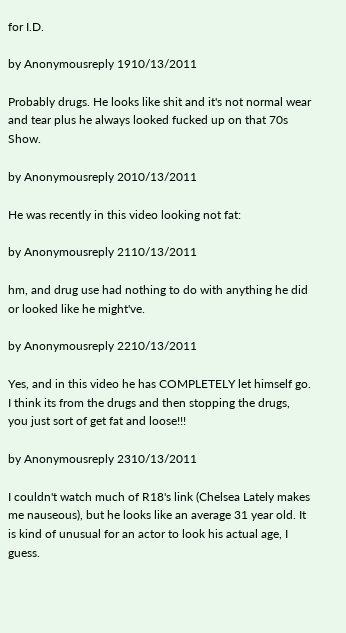for I.D.

by Anonymousreply 1910/13/2011

Probably drugs. He looks like shit and it's not normal wear and tear plus he always looked fucked up on that 70s Show.

by Anonymousreply 2010/13/2011

He was recently in this video looking not fat:

by Anonymousreply 2110/13/2011

hm, and drug use had nothing to do with anything he did or looked like he might've.

by Anonymousreply 2210/13/2011

Yes, and in this video he has COMPLETELY let himself go. I think its from the drugs and then stopping the drugs, you just sort of get fat and loose!!!

by Anonymousreply 2310/13/2011

I couldn't watch much of R18's link (Chelsea Lately makes me nauseous), but he looks like an average 31 year old. It is kind of unusual for an actor to look his actual age, I guess.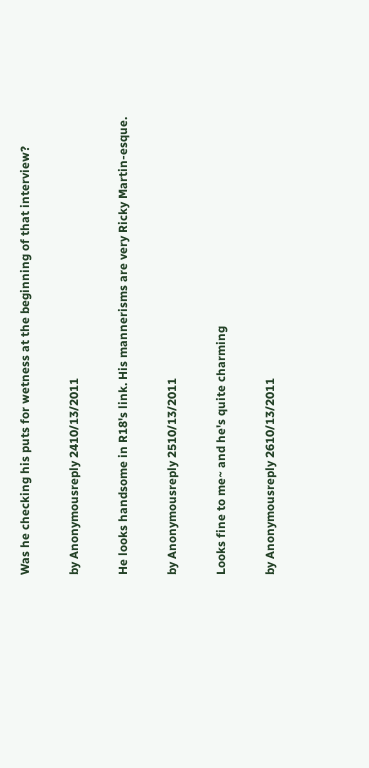Was he checking his puts for wetness at the beginning of that interview?

by Anonymousreply 2410/13/2011

He looks handsome in R18's link. His mannerisms are very Ricky Martin-esque.

by Anonymousreply 2510/13/2011

Looks fine to me~ and he's quite charming

by Anonymousreply 2610/13/2011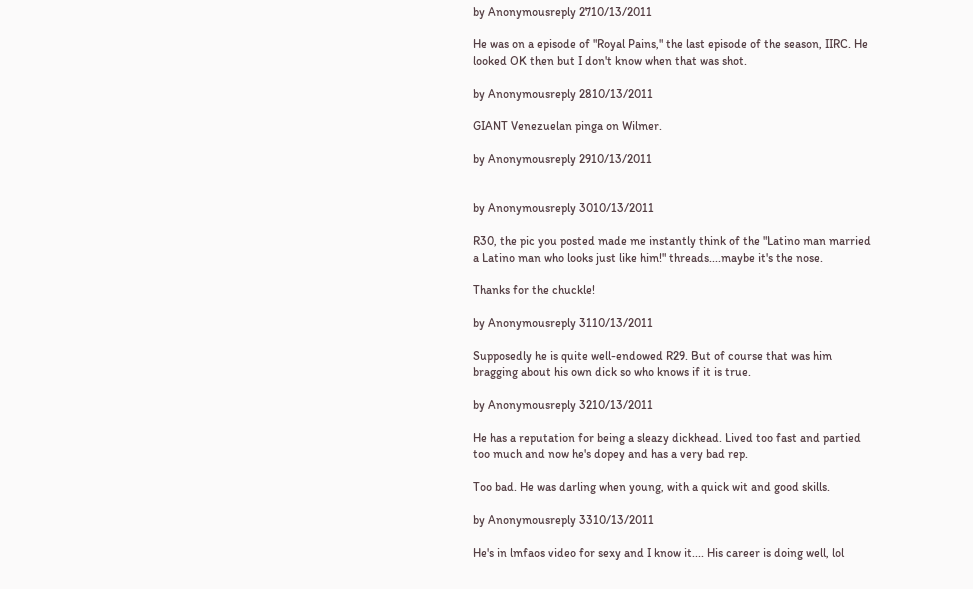by Anonymousreply 2710/13/2011

He was on a episode of "Royal Pains," the last episode of the season, IIRC. He looked OK then but I don't know when that was shot.

by Anonymousreply 2810/13/2011

GIANT Venezuelan pinga on Wilmer.

by Anonymousreply 2910/13/2011


by Anonymousreply 3010/13/2011

R30, the pic you posted made me instantly think of the "Latino man married a Latino man who looks just like him!" threads....maybe it's the nose.

Thanks for the chuckle!

by Anonymousreply 3110/13/2011

Supposedly he is quite well-endowed R29. But of course that was him bragging about his own dick so who knows if it is true.

by Anonymousreply 3210/13/2011

He has a reputation for being a sleazy dickhead. Lived too fast and partied too much and now he's dopey and has a very bad rep.

Too bad. He was darling when young, with a quick wit and good skills.

by Anonymousreply 3310/13/2011

He's in lmfaos video for sexy and I know it.... His career is doing well, lol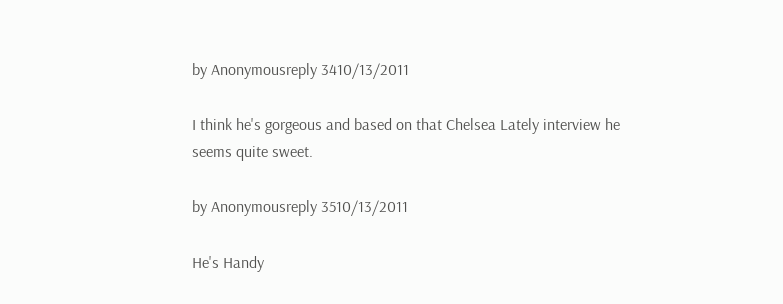by Anonymousreply 3410/13/2011

I think he's gorgeous and based on that Chelsea Lately interview he seems quite sweet.

by Anonymousreply 3510/13/2011

He's Handy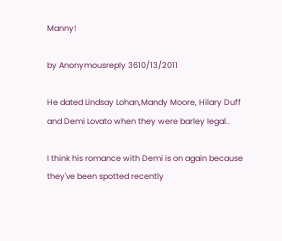Manny!

by Anonymousreply 3610/13/2011

He dated Lindsay Lohan,Mandy Moore, Hilary Duff and Demi Lovato when they were barley legal..

I think his romance with Demi is on again because they've been spotted recently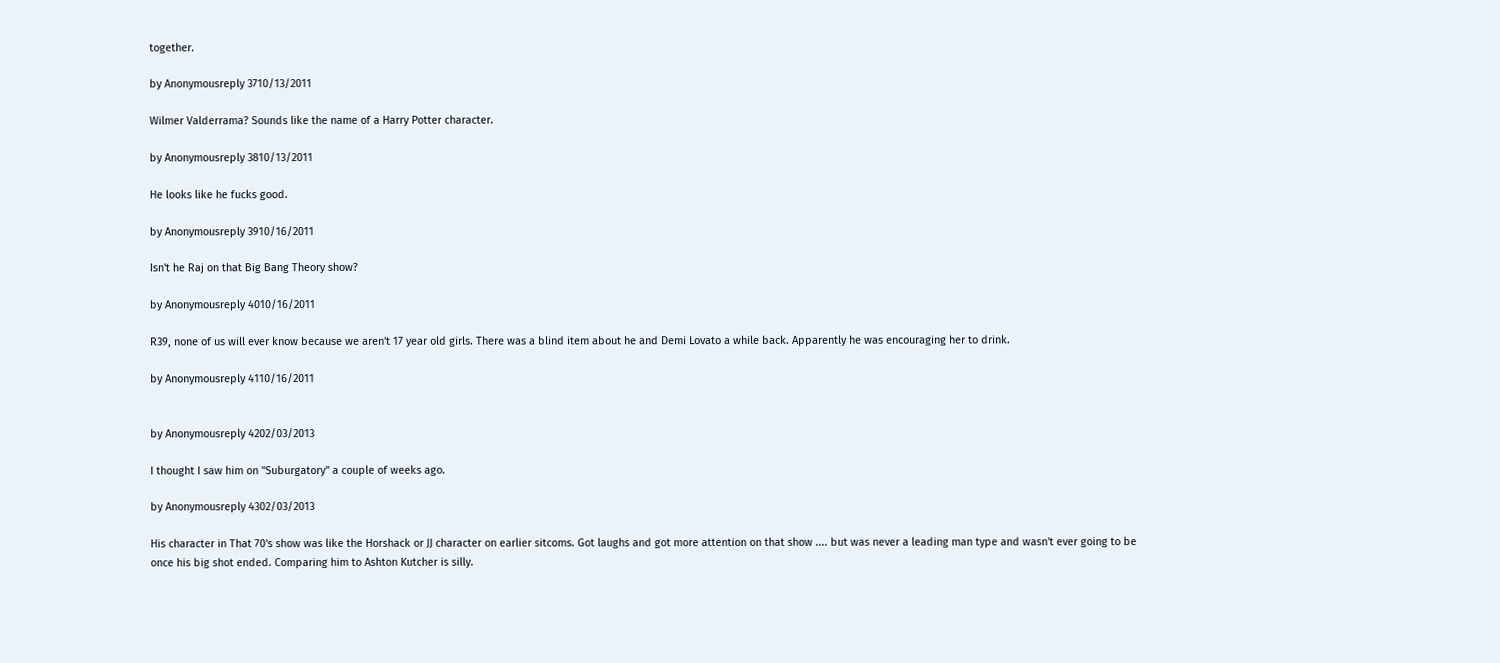together.

by Anonymousreply 3710/13/2011

Wilmer Valderrama? Sounds like the name of a Harry Potter character.

by Anonymousreply 3810/13/2011

He looks like he fucks good.

by Anonymousreply 3910/16/2011

Isn't he Raj on that Big Bang Theory show?

by Anonymousreply 4010/16/2011

R39, none of us will ever know because we aren't 17 year old girls. There was a blind item about he and Demi Lovato a while back. Apparently he was encouraging her to drink.

by Anonymousreply 4110/16/2011


by Anonymousreply 4202/03/2013

I thought I saw him on "Suburgatory" a couple of weeks ago.

by Anonymousreply 4302/03/2013

His character in That 70's show was like the Horshack or JJ character on earlier sitcoms. Got laughs and got more attention on that show .... but was never a leading man type and wasn't ever going to be once his big shot ended. Comparing him to Ashton Kutcher is silly.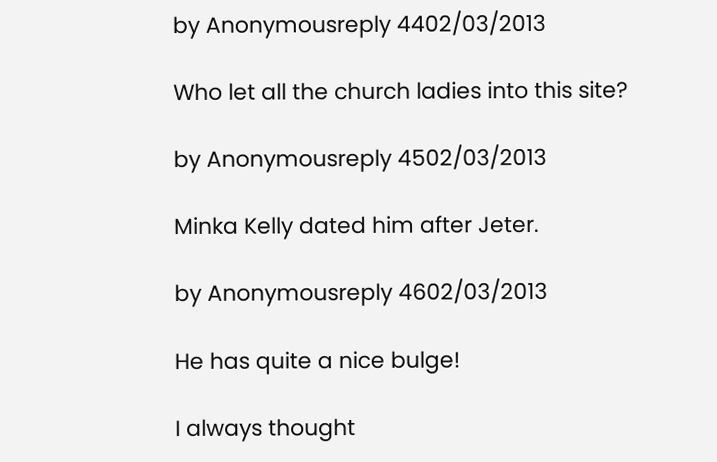by Anonymousreply 4402/03/2013

Who let all the church ladies into this site?

by Anonymousreply 4502/03/2013

Minka Kelly dated him after Jeter.

by Anonymousreply 4602/03/2013

He has quite a nice bulge!

I always thought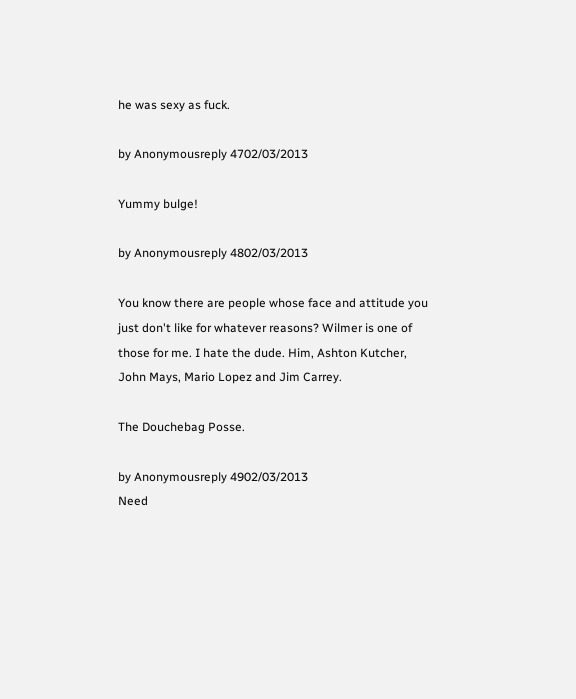he was sexy as fuck.

by Anonymousreply 4702/03/2013

Yummy bulge!

by Anonymousreply 4802/03/2013

You know there are people whose face and attitude you just don't like for whatever reasons? Wilmer is one of those for me. I hate the dude. Him, Ashton Kutcher, John Mays, Mario Lopez and Jim Carrey.

The Douchebag Posse.

by Anonymousreply 4902/03/2013
Need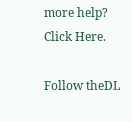more help? Click Here.

Follow theDL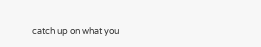catch up on what you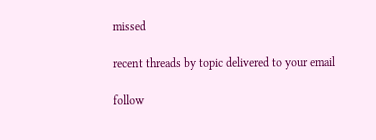missed

recent threads by topic delivered to your email

follow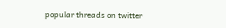popular threads on twitter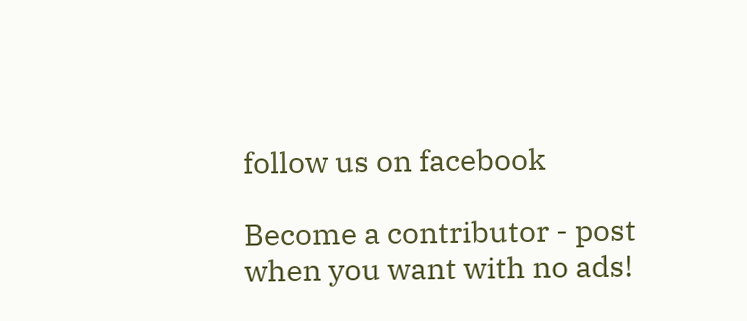follow us on facebook

Become a contributor - post when you want with no ads!